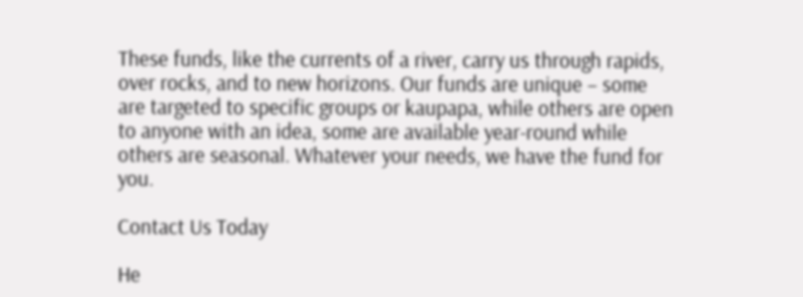These funds, like the currents of a river, carry us through rapids, over rocks, and to new horizons. Our funds are unique – some are targeted to specific groups or kaupapa, while others are open to anyone with an idea, some are available year-round while others are seasonal. Whatever your needs, we have the fund for you.

Contact Us Today

He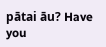pātai āu? Have you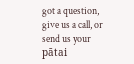got a question, give us a call, or send us your pātai